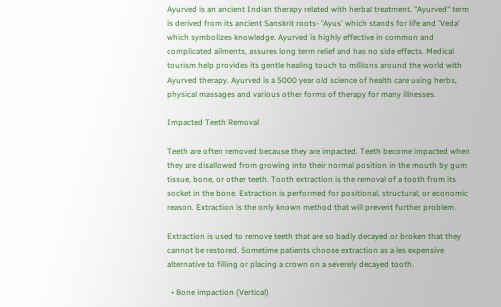Ayurved is an ancient Indian therapy related with herbal treatment. "Ayurved" term is derived from its ancient Sanskrit roots- 'Ayus' which stands for life and 'Veda' which symbolizes knowledge. Ayurved is highly effective in common and complicated ailments, assures long term relief and has no side effects. Medical tourism help provides its gentle healing touch to millions around the world with Ayurved therapy. Ayurved is a 5000 year old science of health care using herbs, physical massages and various other forms of therapy for many illnesses.

Impacted Teeth Removal

Teeth are often removed because they are impacted. Teeth become impacted when they are disallowed from growing into their normal position in the mouth by gum tissue, bone, or other teeth. Tooth extraction is the removal of a tooth from its socket in the bone. Extraction is performed for positional, structural, or economic reason. Extraction is the only known method that will prevent further problem.

Extraction is used to remove teeth that are so badly decayed or broken that they cannot be restored. Sometime patients choose extraction as a les expensive alternative to filling or placing a crown on a severely decayed tooth.

  • Bone impaction (Vertical)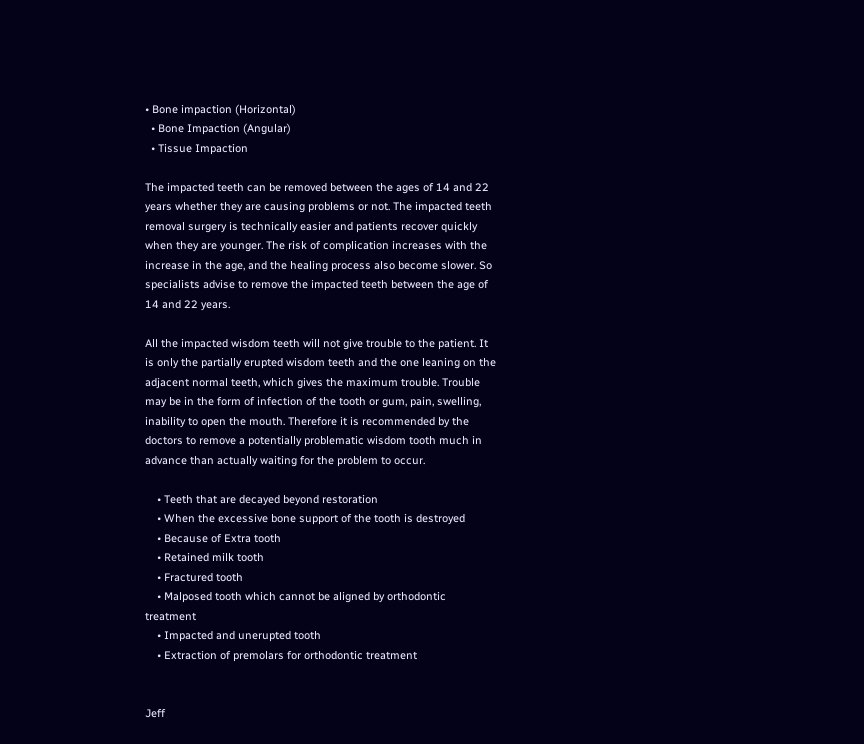• Bone impaction (Horizontal)
  • Bone Impaction (Angular)
  • Tissue Impaction

The impacted teeth can be removed between the ages of 14 and 22 years whether they are causing problems or not. The impacted teeth removal surgery is technically easier and patients recover quickly when they are younger. The risk of complication increases with the increase in the age, and the healing process also become slower. So specialists advise to remove the impacted teeth between the age of 14 and 22 years.

All the impacted wisdom teeth will not give trouble to the patient. It is only the partially erupted wisdom teeth and the one leaning on the adjacent normal teeth, which gives the maximum trouble. Trouble may be in the form of infection of the tooth or gum, pain, swelling, inability to open the mouth. Therefore it is recommended by the doctors to remove a potentially problematic wisdom tooth much in advance than actually waiting for the problem to occur.

    • Teeth that are decayed beyond restoration
    • When the excessive bone support of the tooth is destroyed
    • Because of Extra tooth
    • Retained milk tooth
    • Fractured tooth
    • Malposed tooth which cannot be aligned by orthodontic treatment
    • Impacted and unerupted tooth
    • Extraction of premolars for orthodontic treatment


Jeff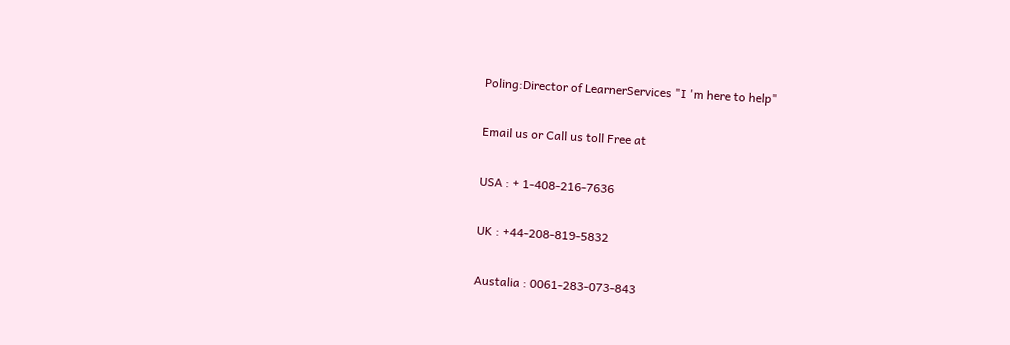Poling:Director of LearnerServices "I 'm here to help"

Email us or Call us toll Free at

USA : + 1-408-216-7636

UK : +44-208-819-5832

Austalia : 0061-283-073-843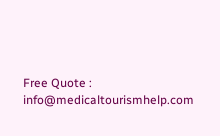Free Quote : info@medicaltourismhelp.com